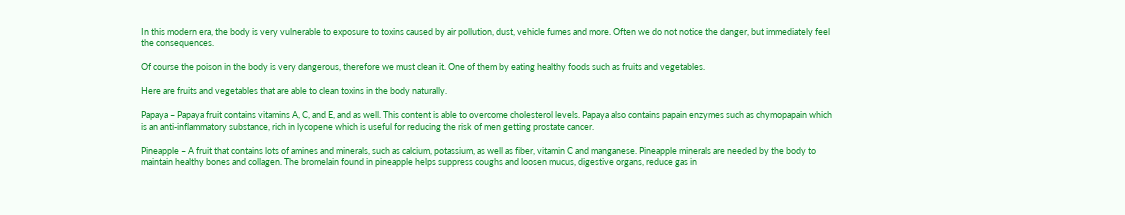In this modern era, the body is very vulnerable to exposure to toxins caused by air pollution, dust, vehicle fumes and more. Often we do not notice the danger, but immediately feel the consequences.

Of course the poison in the body is very dangerous, therefore we must clean it. One of them by eating healthy foods such as fruits and vegetables.

Here are fruits and vegetables that are able to clean toxins in the body naturally.

Papaya – Papaya fruit contains vitamins A, C, and E, and as well. This content is able to overcome cholesterol levels. Papaya also contains papain enzymes such as chymopapain which is an anti-inflammatory substance, rich in lycopene which is useful for reducing the risk of men getting prostate cancer.

Pineapple – A fruit that contains lots of amines and minerals, such as calcium, potassium, as well as fiber, vitamin C and manganese. Pineapple minerals are needed by the body to maintain healthy bones and collagen. The bromelain found in pineapple helps suppress coughs and loosen mucus, digestive organs, reduce gas in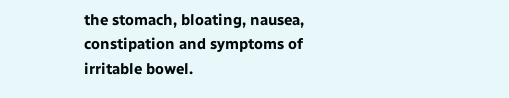the stomach, bloating, nausea, constipation and symptoms of irritable bowel.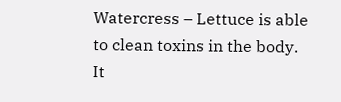Watercress – Lettuce is able to clean toxins in the body. It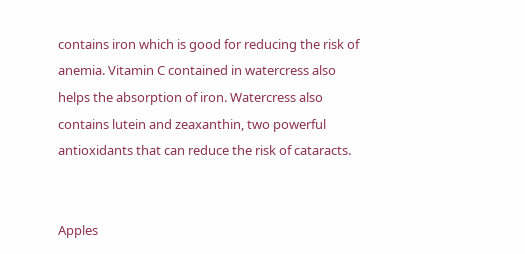contains iron which is good for reducing the risk of anemia. Vitamin C contained in watercress also helps the absorption of iron. Watercress also contains lutein and zeaxanthin, two powerful antioxidants that can reduce the risk of cataracts.


Apples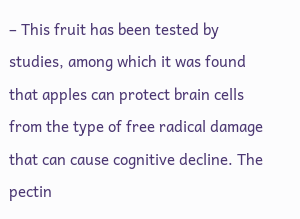– This fruit has been tested by studies, among which it was found that apples can protect brain cells from the type of free radical damage that can cause cognitive decline. The pectin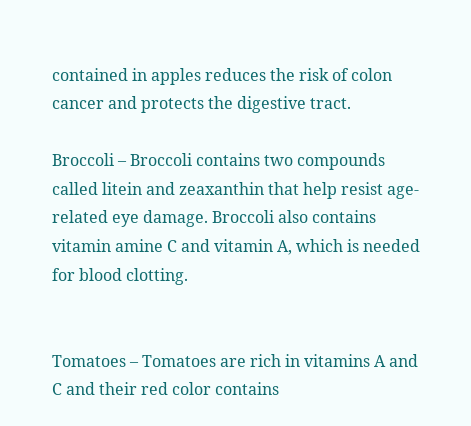contained in apples reduces the risk of colon cancer and protects the digestive tract.

Broccoli – Broccoli contains two compounds called litein and zeaxanthin that help resist age-related eye damage. Broccoli also contains vitamin amine C and vitamin A, which is needed for blood clotting.


Tomatoes – Tomatoes are rich in vitamins A and C and their red color contains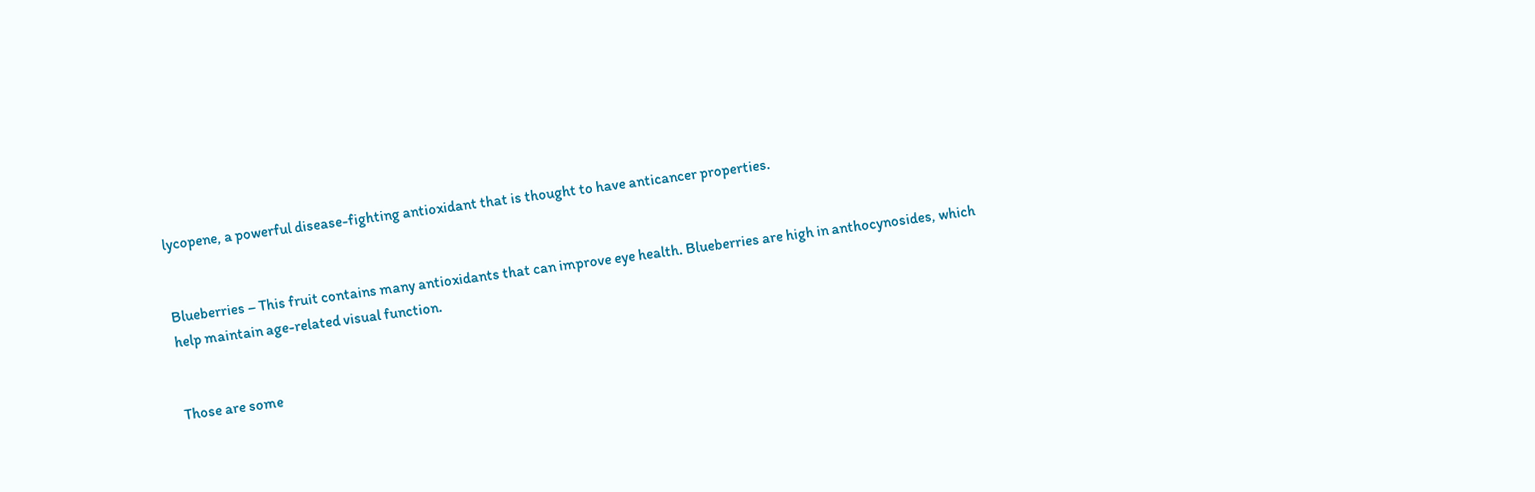lycopene, a powerful disease-fighting antioxidant that is thought to have anticancer properties.


Blueberries – This fruit contains many antioxidants that can improve eye health. Blueberries are high in anthocynosides, which help maintain age-related visual function.


Those are some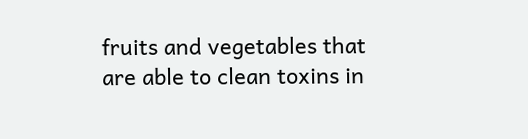fruits and vegetables that are able to clean toxins in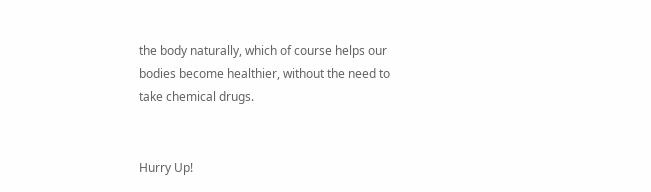the body naturally, which of course helps our bodies become healthier, without the need to take chemical drugs.


Hurry Up!